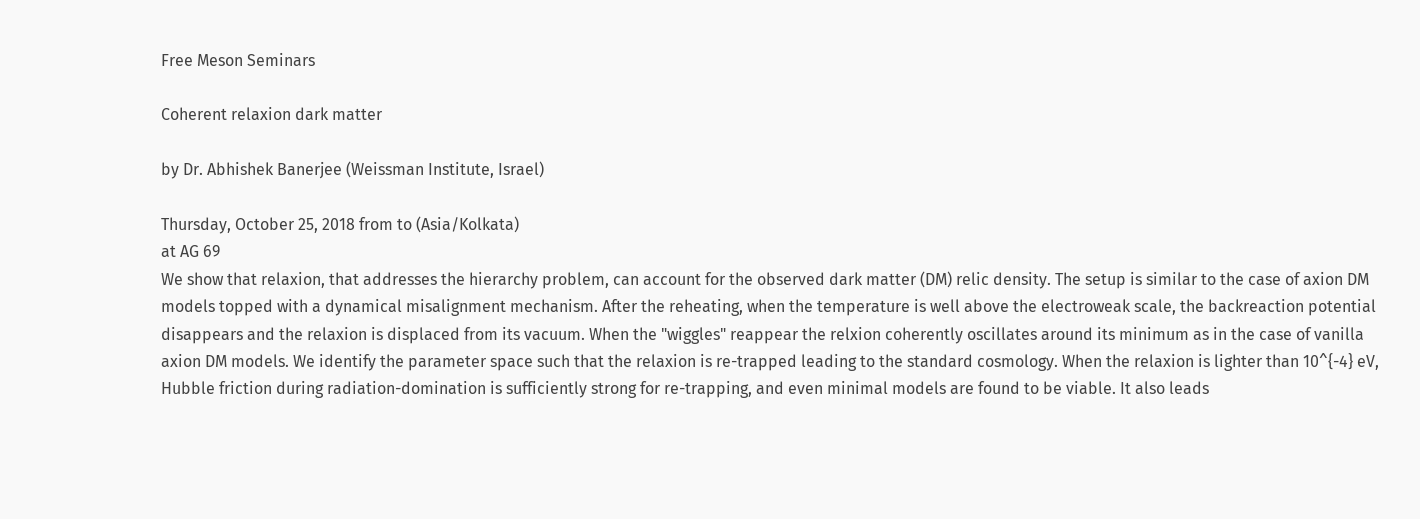Free Meson Seminars

Coherent relaxion dark matter

by Dr. Abhishek Banerjee (Weissman Institute, Israel)

Thursday, October 25, 2018 from to (Asia/Kolkata)
at AG 69
We show that relaxion, that addresses the hierarchy problem, can account for the observed dark matter (DM) relic density. The setup is similar to the case of axion DM models topped with a dynamical misalignment mechanism. After the reheating, when the temperature is well above the electroweak scale, the backreaction potential disappears and the relaxion is displaced from its vacuum. When the "wiggles" reappear the relxion coherently oscillates around its minimum as in the case of vanilla axion DM models. We identify the parameter space such that the relaxion is re-trapped leading to the standard cosmology. When the relaxion is lighter than 10^{-4} eV, Hubble friction during radiation-domination is sufficiently strong for re-trapping, and even minimal models are found to be viable. It also leads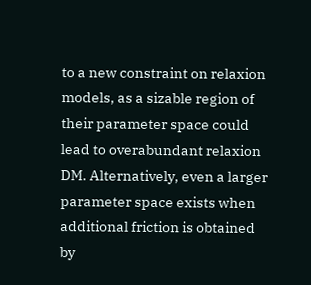to a new constraint on relaxion models, as a sizable region of their parameter space could lead to overabundant relaxion DM. Alternatively, even a larger parameter space exists when additional friction is obtained by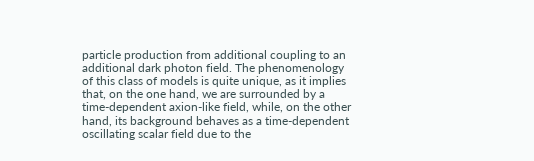particle production from additional coupling to an additional dark photon field. The phenomenology of this class of models is quite unique, as it implies that, on the one hand, we are surrounded by a time-dependent axion-like field, while, on the other hand, its background behaves as a time-dependent oscillating scalar field due to the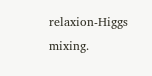relaxion-Higgs mixing.